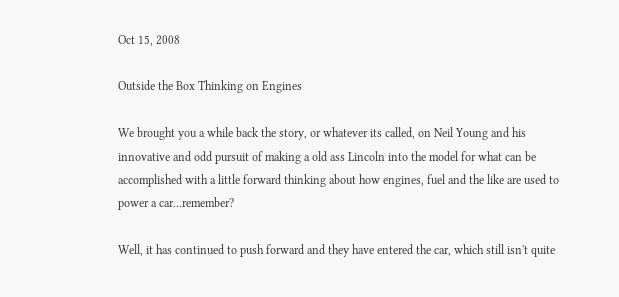Oct 15, 2008

Outside the Box Thinking on Engines

We brought you a while back the story, or whatever its called, on Neil Young and his innovative and odd pursuit of making a old ass Lincoln into the model for what can be accomplished with a little forward thinking about how engines, fuel and the like are used to power a car...remember?

Well, it has continued to push forward and they have entered the car, which still isn't quite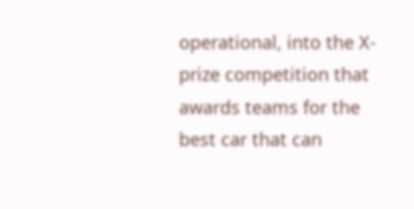operational, into the X-prize competition that awards teams for the best car that can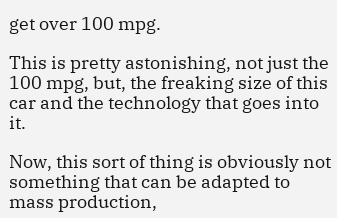get over 100 mpg.

This is pretty astonishing, not just the 100 mpg, but, the freaking size of this car and the technology that goes into it.

Now, this sort of thing is obviously not something that can be adapted to mass production,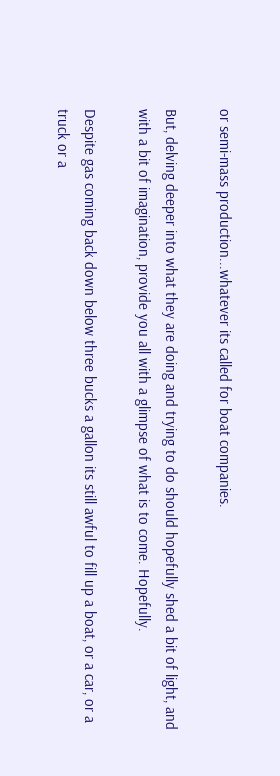or semi-mass production...whatever its called for boat companies.

But, delving deeper into what they are doing and trying to do should hopefully shed a bit of light, and with a bit of imagination, provide you all with a glimpse of what is to come. Hopefully.

Despite gas coming back down below three bucks a gallon its still awful to fill up a boat, or a car, or a truck or a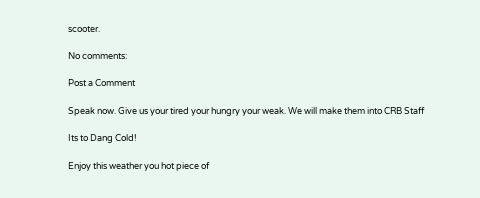scooter.

No comments:

Post a Comment

Speak now. Give us your tired your hungry your weak. We will make them into CRB Staff

Its to Dang Cold!

Enjoy this weather you hot piece of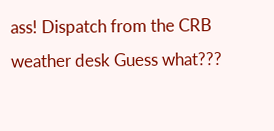ass! Dispatch from the CRB weather desk Guess what???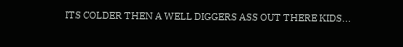ITS COLDER THEN A WELL DIGGERS ASS OUT THERE KIDS...